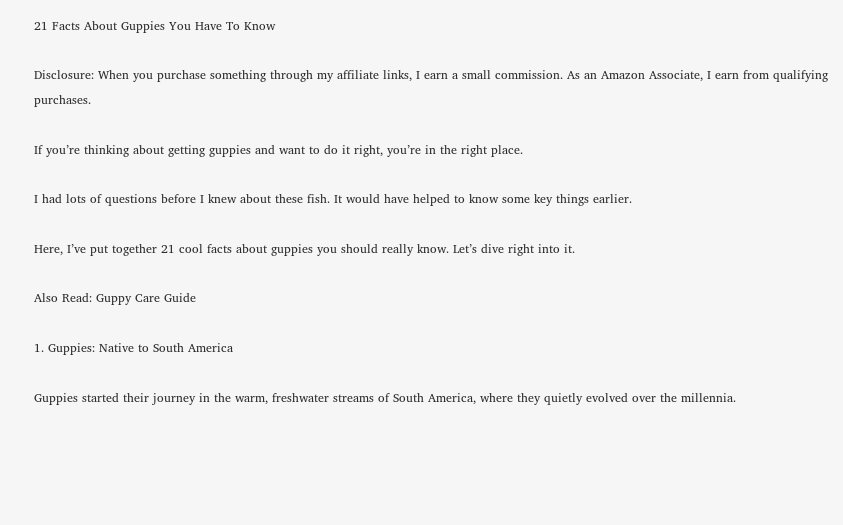21 Facts About Guppies You Have To Know

Disclosure: When you purchase something through my affiliate links, I earn a small commission. As an Amazon Associate, I earn from qualifying purchases.

If you’re thinking about getting guppies and want to do it right, you’re in the right place.

I had lots of questions before I knew about these fish. It would have helped to know some key things earlier.

Here, I’ve put together 21 cool facts about guppies you should really know. Let’s dive right into it.

Also Read: Guppy Care Guide

1. Guppies: Native to South America

Guppies started their journey in the warm, freshwater streams of South America, where they quietly evolved over the millennia.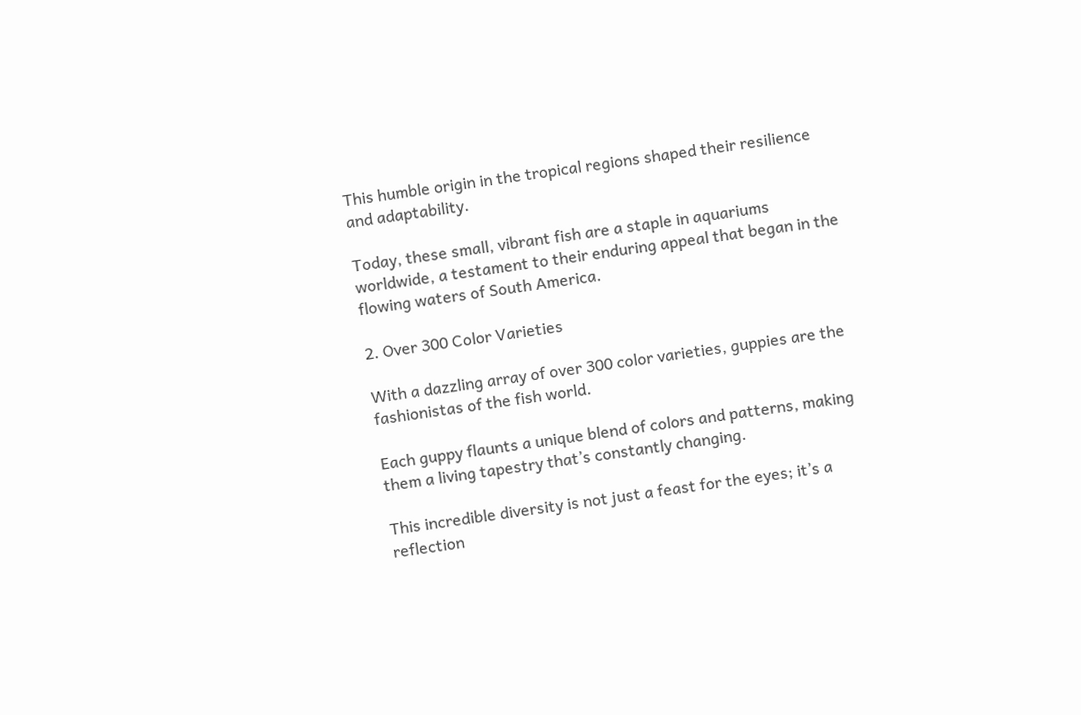This humble origin in the tropical regions shaped their resilience and adaptability.

Today, these small, vibrant fish are a staple in aquariums worldwide, a testament to their enduring appeal that began in the flowing waters of South America.

2. Over 300 Color Varieties

With a dazzling array of over 300 color varieties, guppies are the fashionistas of the fish world.

Each guppy flaunts a unique blend of colors and patterns, making them a living tapestry that’s constantly changing.

This incredible diversity is not just a feast for the eyes; it’s a reflection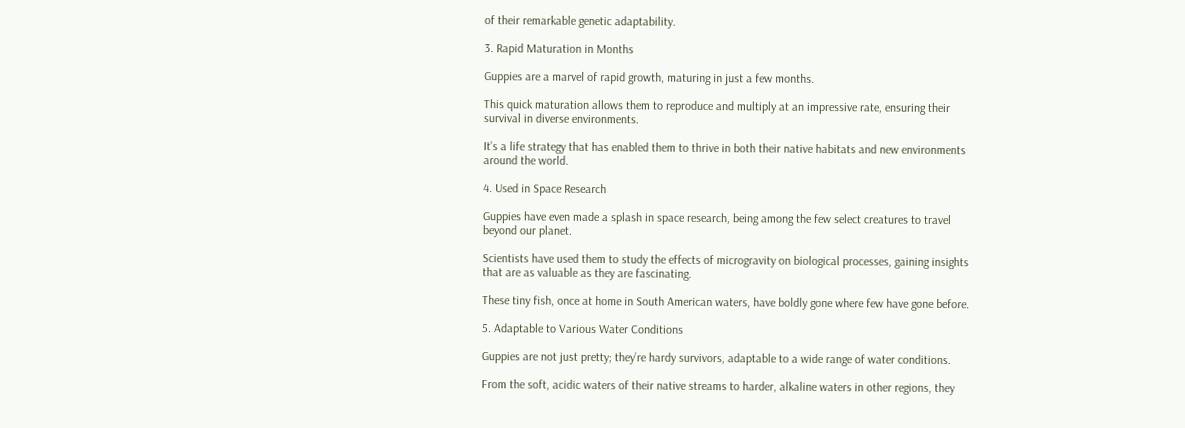of their remarkable genetic adaptability.

3. Rapid Maturation in Months

Guppies are a marvel of rapid growth, maturing in just a few months.

This quick maturation allows them to reproduce and multiply at an impressive rate, ensuring their survival in diverse environments.

It’s a life strategy that has enabled them to thrive in both their native habitats and new environments around the world.

4. Used in Space Research

Guppies have even made a splash in space research, being among the few select creatures to travel beyond our planet.

Scientists have used them to study the effects of microgravity on biological processes, gaining insights that are as valuable as they are fascinating.

These tiny fish, once at home in South American waters, have boldly gone where few have gone before.

5. Adaptable to Various Water Conditions

Guppies are not just pretty; they’re hardy survivors, adaptable to a wide range of water conditions.

From the soft, acidic waters of their native streams to harder, alkaline waters in other regions, they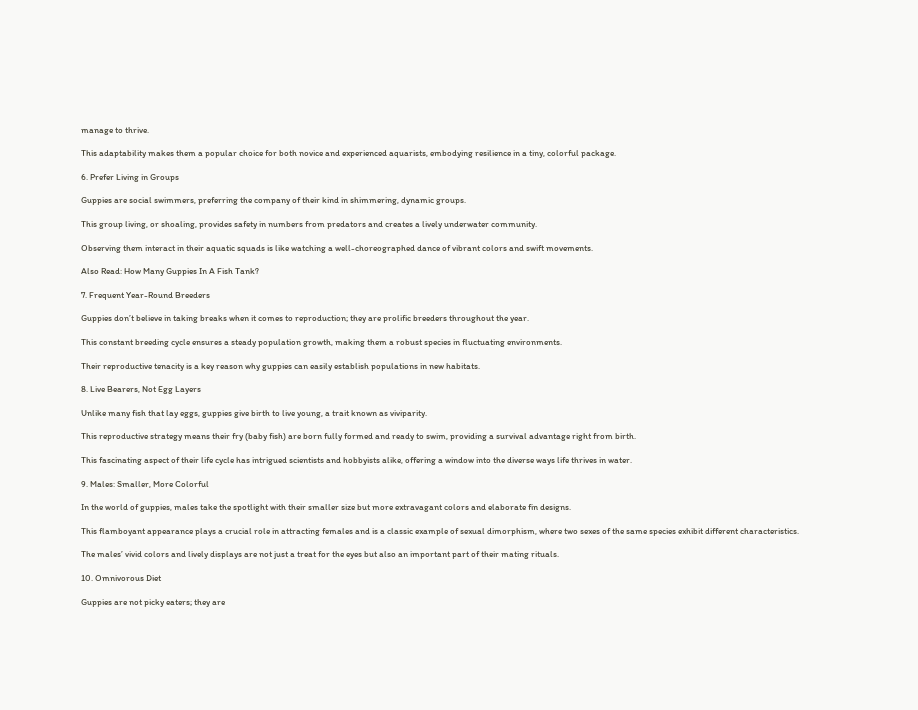manage to thrive.

This adaptability makes them a popular choice for both novice and experienced aquarists, embodying resilience in a tiny, colorful package.

6. Prefer Living in Groups

Guppies are social swimmers, preferring the company of their kind in shimmering, dynamic groups.

This group living, or shoaling, provides safety in numbers from predators and creates a lively underwater community.

Observing them interact in their aquatic squads is like watching a well-choreographed dance of vibrant colors and swift movements.

Also Read: How Many Guppies In A Fish Tank?

7. Frequent Year-Round Breeders

Guppies don’t believe in taking breaks when it comes to reproduction; they are prolific breeders throughout the year.

This constant breeding cycle ensures a steady population growth, making them a robust species in fluctuating environments.

Their reproductive tenacity is a key reason why guppies can easily establish populations in new habitats.

8. Live Bearers, Not Egg Layers

Unlike many fish that lay eggs, guppies give birth to live young, a trait known as viviparity.

This reproductive strategy means their fry (baby fish) are born fully formed and ready to swim, providing a survival advantage right from birth.

This fascinating aspect of their life cycle has intrigued scientists and hobbyists alike, offering a window into the diverse ways life thrives in water.

9. Males: Smaller, More Colorful

In the world of guppies, males take the spotlight with their smaller size but more extravagant colors and elaborate fin designs.

This flamboyant appearance plays a crucial role in attracting females and is a classic example of sexual dimorphism, where two sexes of the same species exhibit different characteristics.

The males’ vivid colors and lively displays are not just a treat for the eyes but also an important part of their mating rituals.

10. Omnivorous Diet

Guppies are not picky eaters; they are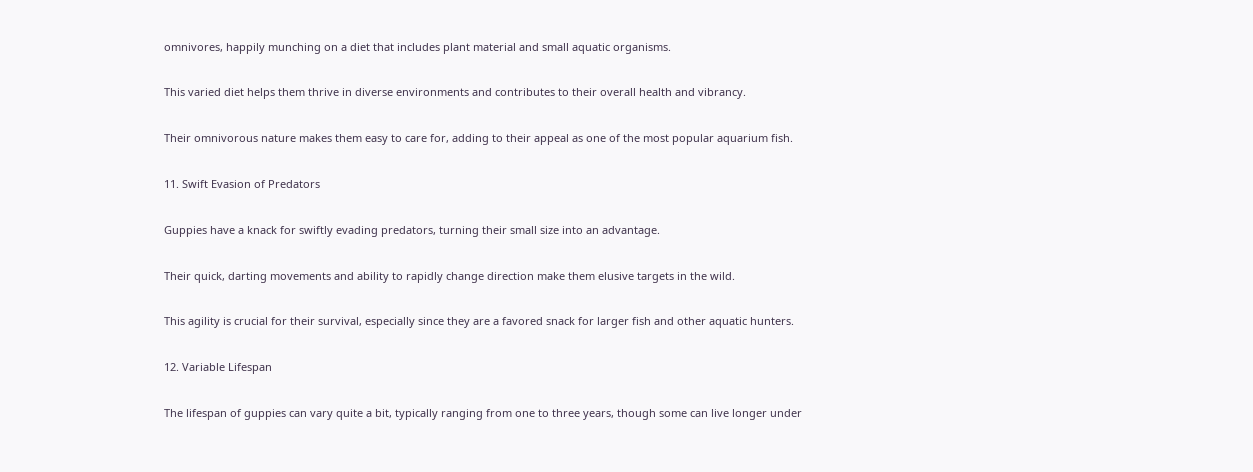omnivores, happily munching on a diet that includes plant material and small aquatic organisms.

This varied diet helps them thrive in diverse environments and contributes to their overall health and vibrancy.

Their omnivorous nature makes them easy to care for, adding to their appeal as one of the most popular aquarium fish.

11. Swift Evasion of Predators

Guppies have a knack for swiftly evading predators, turning their small size into an advantage.

Their quick, darting movements and ability to rapidly change direction make them elusive targets in the wild.

This agility is crucial for their survival, especially since they are a favored snack for larger fish and other aquatic hunters.

12. Variable Lifespan

The lifespan of guppies can vary quite a bit, typically ranging from one to three years, though some can live longer under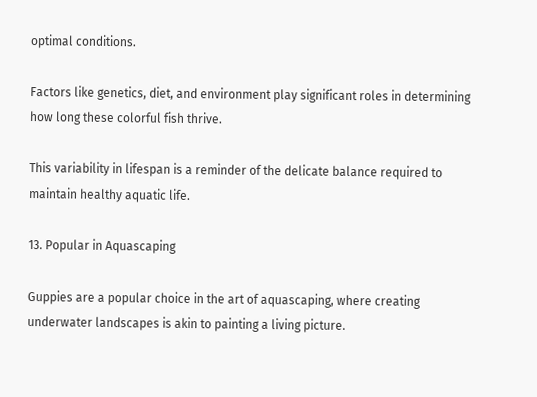optimal conditions.

Factors like genetics, diet, and environment play significant roles in determining how long these colorful fish thrive.

This variability in lifespan is a reminder of the delicate balance required to maintain healthy aquatic life.

13. Popular in Aquascaping

Guppies are a popular choice in the art of aquascaping, where creating underwater landscapes is akin to painting a living picture.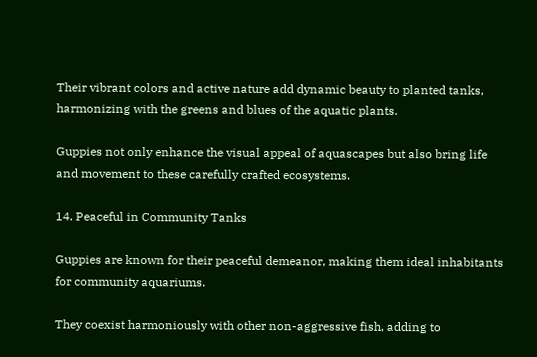Their vibrant colors and active nature add dynamic beauty to planted tanks, harmonizing with the greens and blues of the aquatic plants.

Guppies not only enhance the visual appeal of aquascapes but also bring life and movement to these carefully crafted ecosystems.

14. Peaceful in Community Tanks

Guppies are known for their peaceful demeanor, making them ideal inhabitants for community aquariums.

They coexist harmoniously with other non-aggressive fish, adding to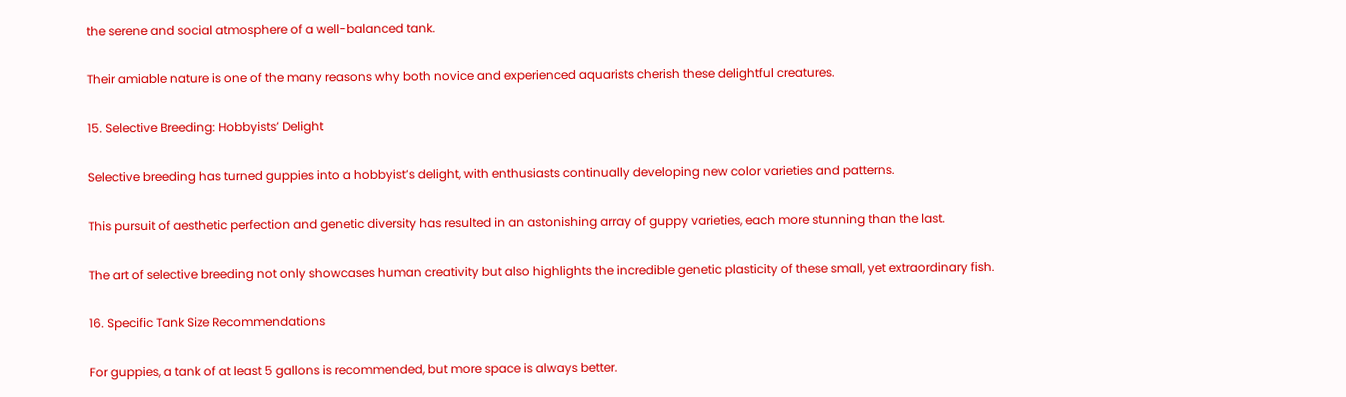the serene and social atmosphere of a well-balanced tank.

Their amiable nature is one of the many reasons why both novice and experienced aquarists cherish these delightful creatures.

15. Selective Breeding: Hobbyists’ Delight

Selective breeding has turned guppies into a hobbyist’s delight, with enthusiasts continually developing new color varieties and patterns.

This pursuit of aesthetic perfection and genetic diversity has resulted in an astonishing array of guppy varieties, each more stunning than the last.

The art of selective breeding not only showcases human creativity but also highlights the incredible genetic plasticity of these small, yet extraordinary fish.

16. Specific Tank Size Recommendations

For guppies, a tank of at least 5 gallons is recommended, but more space is always better.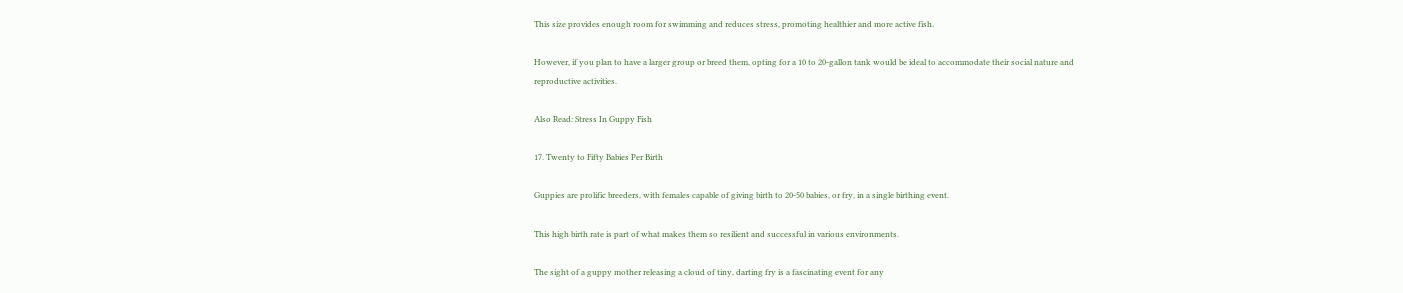This size provides enough room for swimming and reduces stress, promoting healthier and more active fish.

However, if you plan to have a larger group or breed them, opting for a 10 to 20-gallon tank would be ideal to accommodate their social nature and reproductive activities.

Also Read: Stress In Guppy Fish

17. Twenty to Fifty Babies Per Birth

Guppies are prolific breeders, with females capable of giving birth to 20-50 babies, or fry, in a single birthing event.

This high birth rate is part of what makes them so resilient and successful in various environments.

The sight of a guppy mother releasing a cloud of tiny, darting fry is a fascinating event for any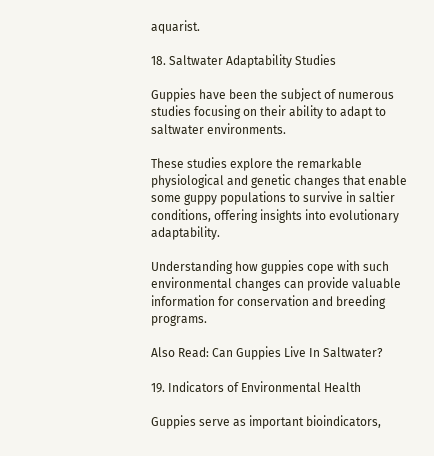aquarist.

18. Saltwater Adaptability Studies

Guppies have been the subject of numerous studies focusing on their ability to adapt to saltwater environments.

These studies explore the remarkable physiological and genetic changes that enable some guppy populations to survive in saltier conditions, offering insights into evolutionary adaptability.

Understanding how guppies cope with such environmental changes can provide valuable information for conservation and breeding programs.

Also Read: Can Guppies Live In Saltwater?

19. Indicators of Environmental Health

Guppies serve as important bioindicators,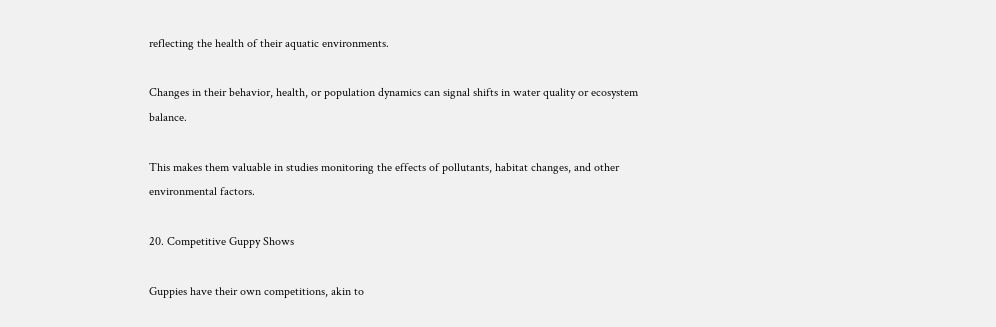reflecting the health of their aquatic environments.

Changes in their behavior, health, or population dynamics can signal shifts in water quality or ecosystem balance.

This makes them valuable in studies monitoring the effects of pollutants, habitat changes, and other environmental factors.

20. Competitive Guppy Shows

Guppies have their own competitions, akin to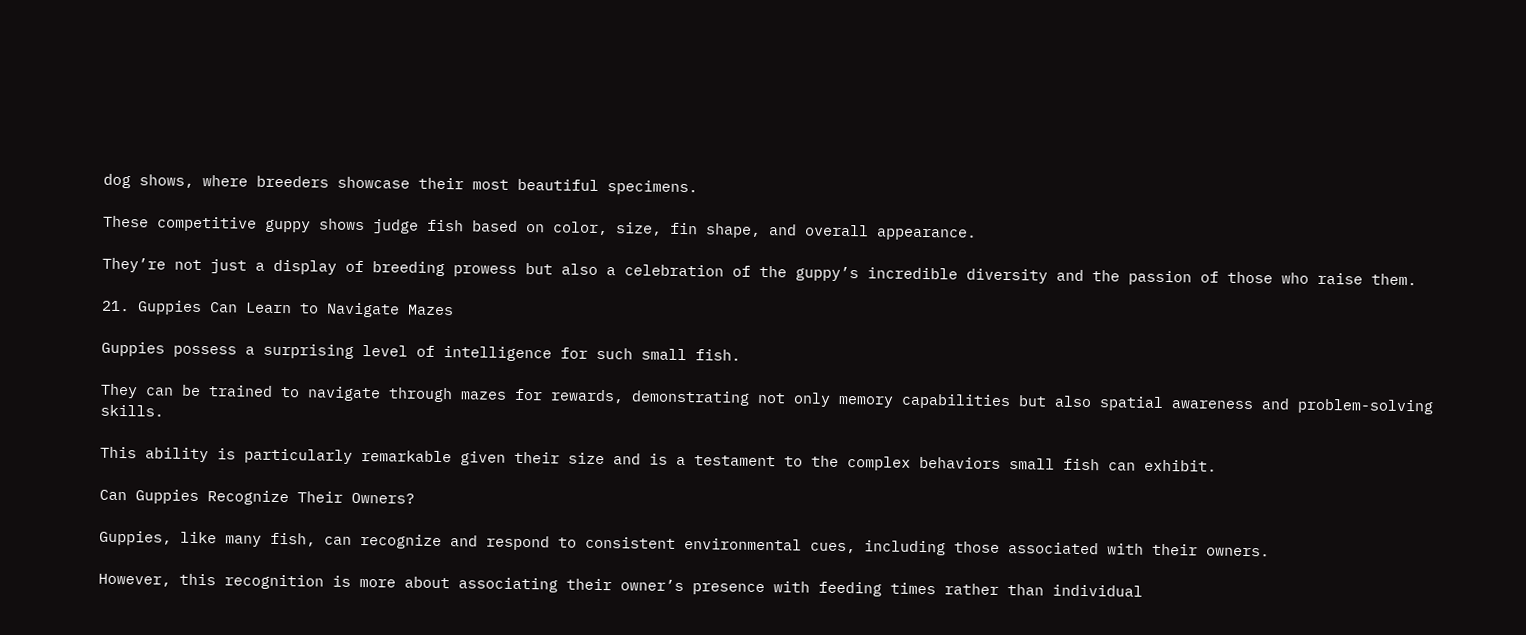dog shows, where breeders showcase their most beautiful specimens.

These competitive guppy shows judge fish based on color, size, fin shape, and overall appearance.

They’re not just a display of breeding prowess but also a celebration of the guppy’s incredible diversity and the passion of those who raise them.

21. Guppies Can Learn to Navigate Mazes

Guppies possess a surprising level of intelligence for such small fish.

They can be trained to navigate through mazes for rewards, demonstrating not only memory capabilities but also spatial awareness and problem-solving skills.

This ability is particularly remarkable given their size and is a testament to the complex behaviors small fish can exhibit.

Can Guppies Recognize Their Owners?

Guppies, like many fish, can recognize and respond to consistent environmental cues, including those associated with their owners.

However, this recognition is more about associating their owner’s presence with feeding times rather than individual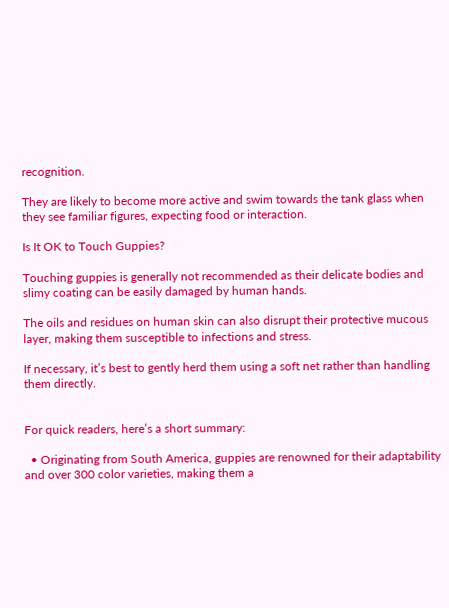recognition.

They are likely to become more active and swim towards the tank glass when they see familiar figures, expecting food or interaction.

Is It OK to Touch Guppies?

Touching guppies is generally not recommended as their delicate bodies and slimy coating can be easily damaged by human hands.

The oils and residues on human skin can also disrupt their protective mucous layer, making them susceptible to infections and stress.

If necessary, it’s best to gently herd them using a soft net rather than handling them directly.


For quick readers, here’s a short summary:

  • Originating from South America, guppies are renowned for their adaptability and over 300 color varieties, making them a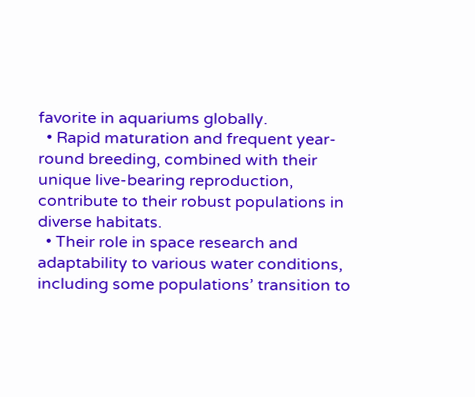favorite in aquariums globally.
  • Rapid maturation and frequent year-round breeding, combined with their unique live-bearing reproduction, contribute to their robust populations in diverse habitats.
  • Their role in space research and adaptability to various water conditions, including some populations’ transition to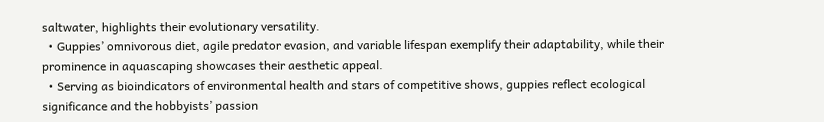saltwater, highlights their evolutionary versatility.
  • Guppies’ omnivorous diet, agile predator evasion, and variable lifespan exemplify their adaptability, while their prominence in aquascaping showcases their aesthetic appeal.
  • Serving as bioindicators of environmental health and stars of competitive shows, guppies reflect ecological significance and the hobbyists’ passion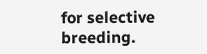for selective breeding.